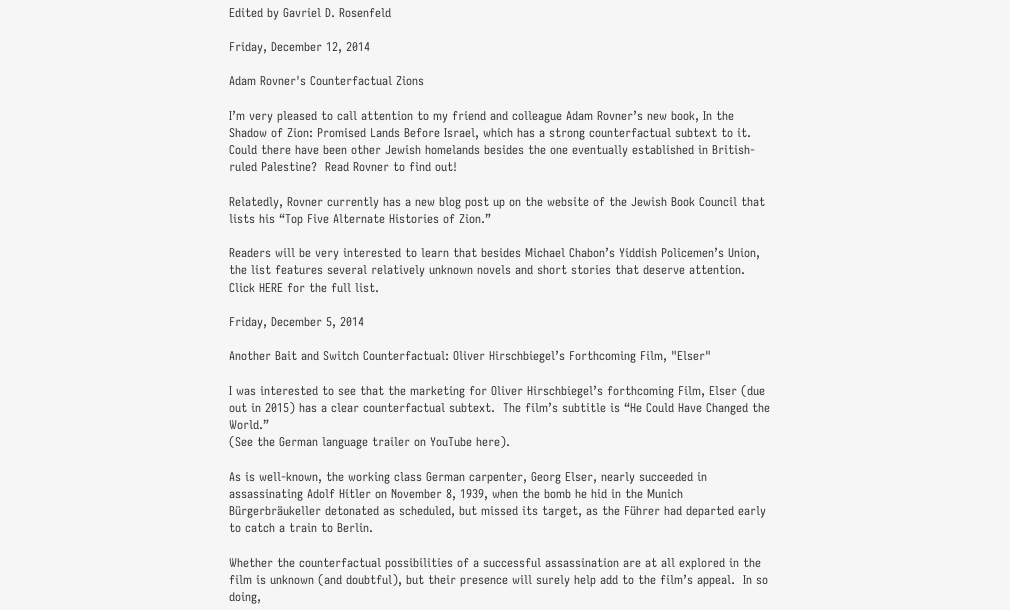Edited by Gavriel D. Rosenfeld

Friday, December 12, 2014

Adam Rovner's Counterfactual Zions

I’m very pleased to call attention to my friend and colleague Adam Rovner’s new book, In the Shadow of Zion: Promised Lands Before Israel, which has a strong counterfactual subtext to it.  Could there have been other Jewish homelands besides the one eventually established in British-ruled Palestine?  Read Rovner to find out!

Relatedly, Rovner currently has a new blog post up on the website of the Jewish Book Council that lists his “Top Five Alternate Histories of Zion.”

Readers will be very interested to learn that besides Michael Chabon’s Yiddish Policemen’s Union, the list features several relatively unknown novels and short stories that deserve attention.   Click HERE for the full list.

Friday, December 5, 2014

Another Bait and Switch Counterfactual: Oliver Hirschbiegel’s Forthcoming Film, "Elser"

I was interested to see that the marketing for Oliver Hirschbiegel’s forthcoming Film, Elser (due out in 2015) has a clear counterfactual subtext.  The film’s subtitle is “He Could Have Changed the World.”
(See the German language trailer on YouTube here).

As is well-known, the working class German carpenter, Georg Elser, nearly succeeded in assassinating Adolf Hitler on November 8, 1939, when the bomb he hid in the Munich Bürgerbräukeller detonated as scheduled, but missed its target, as the Führer had departed early to catch a train to Berlin.

Whether the counterfactual possibilities of a successful assassination are at all explored in the film is unknown (and doubtful), but their presence will surely help add to the film’s appeal.  In so doing,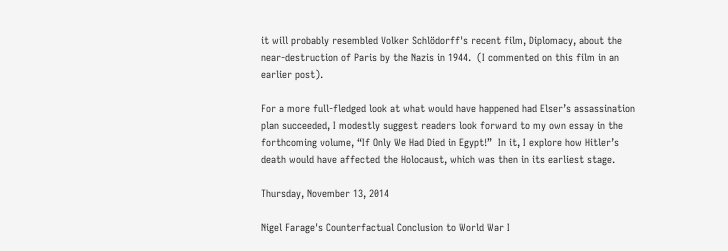it will probably resembled Volker Schlödorff's recent film, Diplomacy, about the near-destruction of Paris by the Nazis in 1944.  (I commented on this film in an earlier post).

For a more full-fledged look at what would have happened had Elser’s assassination plan succeeded, I modestly suggest readers look forward to my own essay in the forthcoming volume, “If Only We Had Died in Egypt!”  In it, I explore how Hitler’s death would have affected the Holocaust, which was then in its earliest stage.

Thursday, November 13, 2014

Nigel Farage's Counterfactual Conclusion to World War I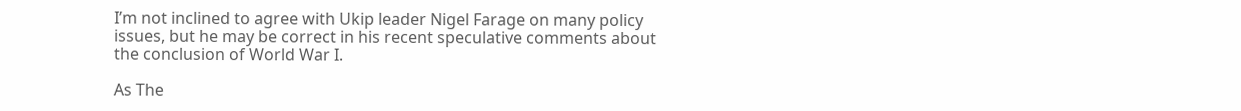I’m not inclined to agree with Ukip leader Nigel Farage on many policy issues, but he may be correct in his recent speculative comments about the conclusion of World War I.

As The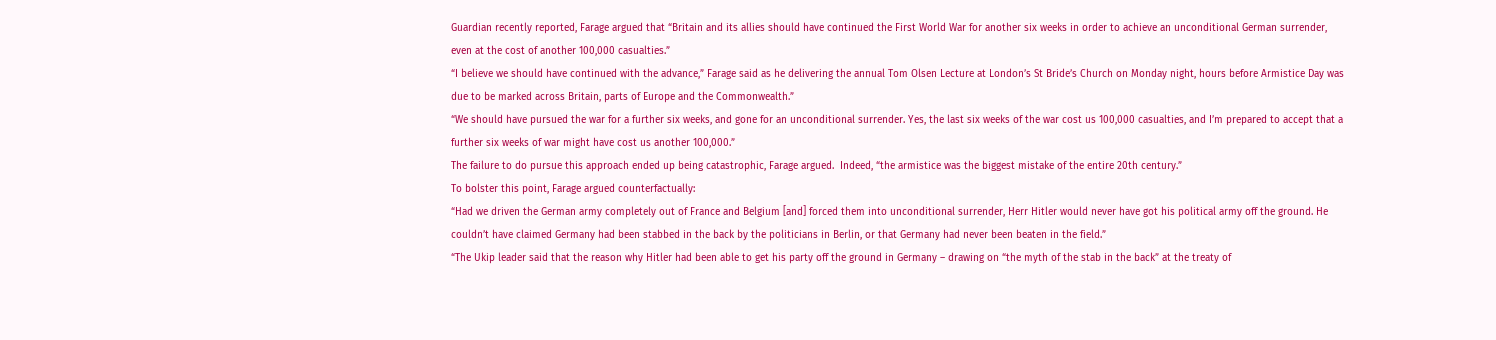Guardian recently reported, Farage argued that “Britain and its allies should have continued the First World War for another six weeks in order to achieve an unconditional German surrender, even at the cost of another 100,000 casualties.”
“I believe we should have continued with the advance,” Farage said as he delivering the annual Tom Olsen Lecture at London’s St Bride’s Church on Monday night, hours before Armistice Day was due to be marked across Britain, parts of Europe and the Commonwealth.”
“We should have pursued the war for a further six weeks, and gone for an unconditional surrender. Yes, the last six weeks of the war cost us 100,000 casualties, and I’m prepared to accept that a further six weeks of war might have cost us another 100,000.”
The failure to do pursue this approach ended up being catastrophic, Farage argued.  Indeed, “the armistice was the biggest mistake of the entire 20th century.”
To bolster this point, Farage argued counterfactually:
“Had we driven the German army completely out of France and Belgium [and] forced them into unconditional surrender, Herr Hitler would never have got his political army off the ground. He couldn’t have claimed Germany had been stabbed in the back by the politicians in Berlin, or that Germany had never been beaten in the field.”
“The Ukip leader said that the reason why Hitler had been able to get his party off the ground in Germany – drawing on “the myth of the stab in the back” at the treaty of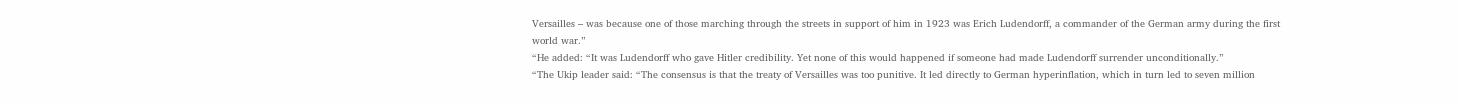Versailles – was because one of those marching through the streets in support of him in 1923 was Erich Ludendorff, a commander of the German army during the first world war.”
“He added: “It was Ludendorff who gave Hitler credibility. Yet none of this would happened if someone had made Ludendorff surrender unconditionally.”
“The Ukip leader said: “The consensus is that the treaty of Versailles was too punitive. It led directly to German hyperinflation, which in turn led to seven million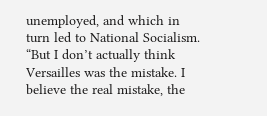unemployed, and which in turn led to National Socialism.
“But I don’t actually think Versailles was the mistake. I believe the real mistake, the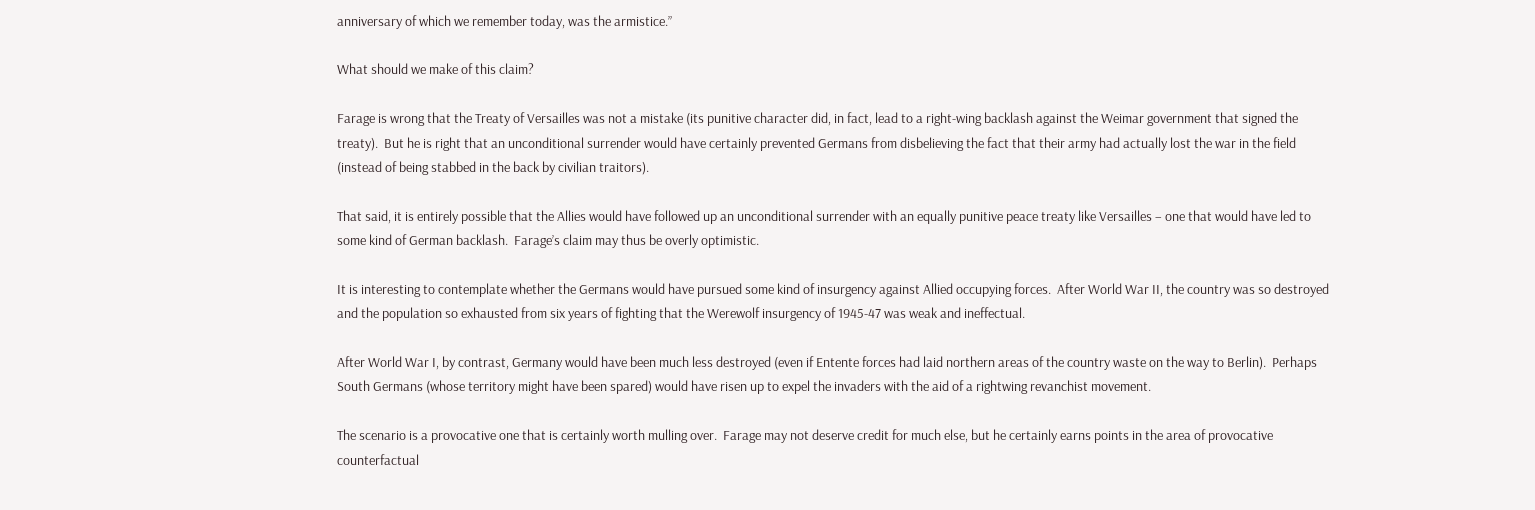anniversary of which we remember today, was the armistice.”

What should we make of this claim?

Farage is wrong that the Treaty of Versailles was not a mistake (its punitive character did, in fact, lead to a right-wing backlash against the Weimar government that signed the treaty).  But he is right that an unconditional surrender would have certainly prevented Germans from disbelieving the fact that their army had actually lost the war in the field (instead of being stabbed in the back by civilian traitors).

That said, it is entirely possible that the Allies would have followed up an unconditional surrender with an equally punitive peace treaty like Versailles – one that would have led to some kind of German backlash.  Farage’s claim may thus be overly optimistic.

It is interesting to contemplate whether the Germans would have pursued some kind of insurgency against Allied occupying forces.  After World War II, the country was so destroyed and the population so exhausted from six years of fighting that the Werewolf insurgency of 1945-47 was weak and ineffectual.

After World War I, by contrast, Germany would have been much less destroyed (even if Entente forces had laid northern areas of the country waste on the way to Berlin).  Perhaps South Germans (whose territory might have been spared) would have risen up to expel the invaders with the aid of a rightwing revanchist movement.

The scenario is a provocative one that is certainly worth mulling over.  Farage may not deserve credit for much else, but he certainly earns points in the area of provocative counterfactual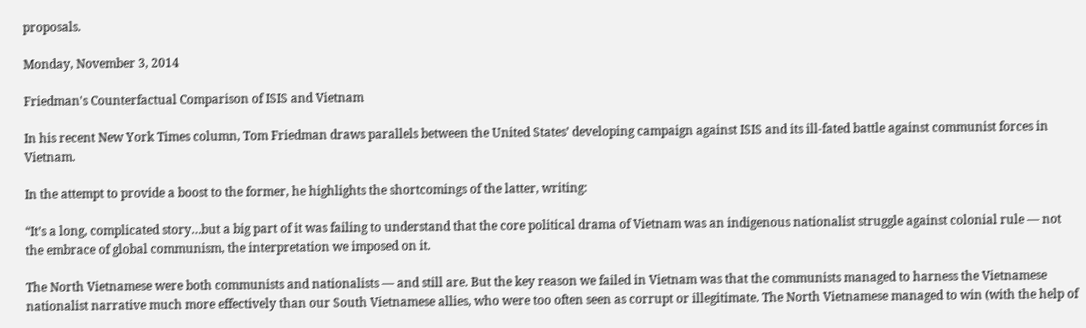proposals.

Monday, November 3, 2014

Friedman's Counterfactual Comparison of ISIS and Vietnam

In his recent New York Times column, Tom Friedman draws parallels between the United States’ developing campaign against ISIS and its ill-fated battle against communist forces in Vietnam.

In the attempt to provide a boost to the former, he highlights the shortcomings of the latter, writing:

“It’s a long, complicated story…but a big part of it was failing to understand that the core political drama of Vietnam was an indigenous nationalist struggle against colonial rule — not the embrace of global communism, the interpretation we imposed on it.

The North Vietnamese were both communists and nationalists — and still are. But the key reason we failed in Vietnam was that the communists managed to harness the Vietnamese nationalist narrative much more effectively than our South Vietnamese allies, who were too often seen as corrupt or illegitimate. The North Vietnamese managed to win (with the help of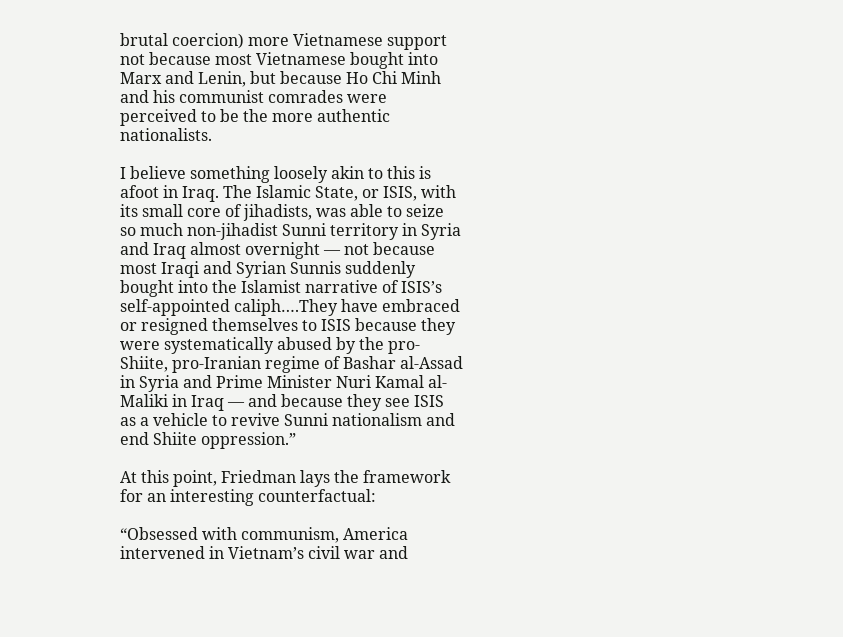brutal coercion) more Vietnamese support not because most Vietnamese bought into Marx and Lenin, but because Ho Chi Minh and his communist comrades were perceived to be the more authentic nationalists.

I believe something loosely akin to this is afoot in Iraq. The Islamic State, or ISIS, with its small core of jihadists, was able to seize so much non-jihadist Sunni territory in Syria and Iraq almost overnight — not because most Iraqi and Syrian Sunnis suddenly bought into the Islamist narrative of ISIS’s self-appointed caliph….They have embraced or resigned themselves to ISIS because they were systematically abused by the pro-Shiite, pro-Iranian regime of Bashar al-Assad in Syria and Prime Minister Nuri Kamal al-Maliki in Iraq — and because they see ISIS as a vehicle to revive Sunni nationalism and end Shiite oppression.”

At this point, Friedman lays the framework for an interesting counterfactual:

“Obsessed with communism, America intervened in Vietnam’s civil war and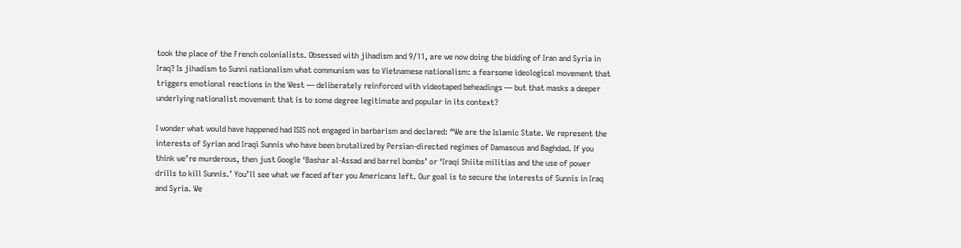took the place of the French colonialists. Obsessed with jihadism and 9/11, are we now doing the bidding of Iran and Syria in Iraq? Is jihadism to Sunni nationalism what communism was to Vietnamese nationalism: a fearsome ideological movement that triggers emotional reactions in the West — deliberately reinforced with videotaped beheadings — but that masks a deeper underlying nationalist movement that is to some degree legitimate and popular in its context?

I wonder what would have happened had ISIS not engaged in barbarism and declared: “We are the Islamic State. We represent the interests of Syrian and Iraqi Sunnis who have been brutalized by Persian-directed regimes of Damascus and Baghdad. If you think we’re murderous, then just Google ‘Bashar al-Assad and barrel bombs’ or ‘Iraqi Shiite militias and the use of power drills to kill Sunnis.’ You’ll see what we faced after you Americans left. Our goal is to secure the interests of Sunnis in Iraq and Syria. We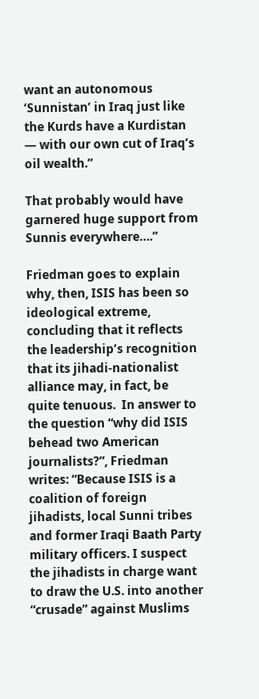want an autonomous ‘Sunnistan’ in Iraq just like the Kurds have a Kurdistan — with our own cut of Iraq’s oil wealth.”

That probably would have garnered huge support from Sunnis everywhere….”

Friedman goes to explain why, then, ISIS has been so ideological extreme, concluding that it reflects the leadership’s recognition that its jihadi-nationalist alliance may, in fact, be quite tenuous.  In answer to the question “why did ISIS behead two American journalists?”, Friedman writes: “Because ISIS is a coalition of foreign jihadists, local Sunni tribes and former Iraqi Baath Party military officers. I suspect the jihadists in charge want to draw the U.S. into another “crusade” against Muslims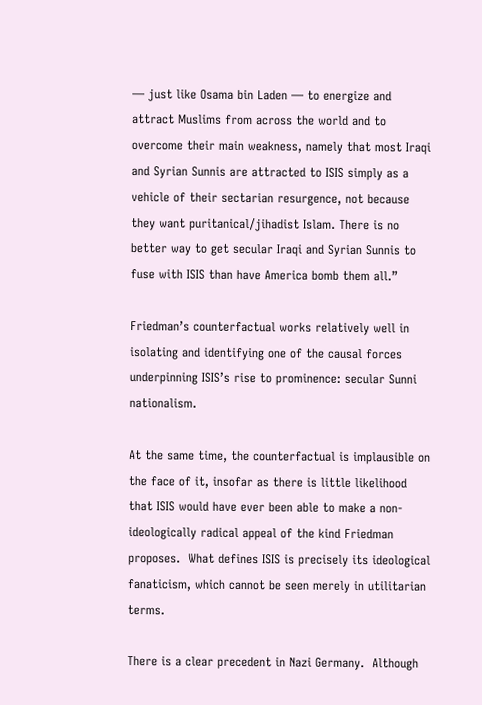— just like Osama bin Laden — to energize and attract Muslims from across the world and to overcome their main weakness, namely that most Iraqi and Syrian Sunnis are attracted to ISIS simply as a vehicle of their sectarian resurgence, not because they want puritanical/jihadist Islam. There is no better way to get secular Iraqi and Syrian Sunnis to fuse with ISIS than have America bomb them all.”

Friedman’s counterfactual works relatively well in isolating and identifying one of the causal forces underpinning ISIS’s rise to prominence: secular Sunni nationalism.

At the same time, the counterfactual is implausible on the face of it, insofar as there is little likelihood that ISIS would have ever been able to make a non-ideologically radical appeal of the kind Friedman proposes.  What defines ISIS is precisely its ideological fanaticism, which cannot be seen merely in utilitarian terms.

There is a clear precedent in Nazi Germany.  Although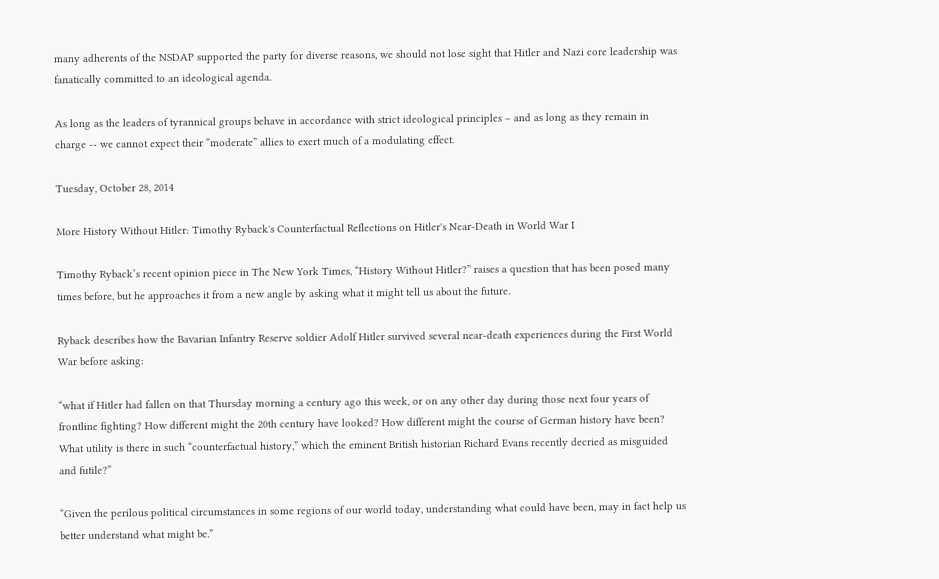many adherents of the NSDAP supported the party for diverse reasons, we should not lose sight that Hitler and Nazi core leadership was fanatically committed to an ideological agenda.

As long as the leaders of tyrannical groups behave in accordance with strict ideological principles – and as long as they remain in charge -- we cannot expect their “moderate” allies to exert much of a modulating effect.

Tuesday, October 28, 2014

More History Without Hitler: Timothy Ryback's Counterfactual Reflections on Hitler's Near-Death in World War I

Timothy Ryback’s recent opinion piece in The New York Times, “History Without Hitler?” raises a question that has been posed many times before, but he approaches it from a new angle by asking what it might tell us about the future.

Ryback describes how the Bavarian Infantry Reserve soldier Adolf Hitler survived several near-death experiences during the First World War before asking:

“what if Hitler had fallen on that Thursday morning a century ago this week, or on any other day during those next four years of frontline fighting? How different might the 20th century have looked? How different might the course of German history have been? What utility is there in such “counterfactual history,” which the eminent British historian Richard Evans recently decried as misguided and futile?”

“Given the perilous political circumstances in some regions of our world today, understanding what could have been, may in fact help us better understand what might be.”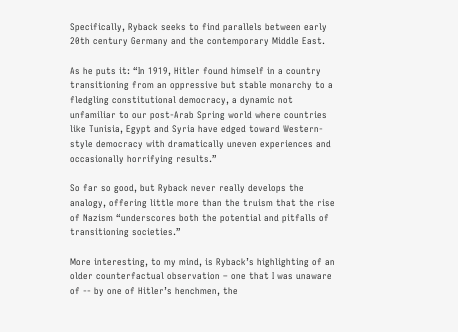Specifically, Ryback seeks to find parallels between early 20th century Germany and the contemporary Middle East.

As he puts it: “In 1919, Hitler found himself in a country transitioning from an oppressive but stable monarchy to a fledgling constitutional democracy, a dynamic not unfamiliar to our post-Arab Spring world where countries like Tunisia, Egypt and Syria have edged toward Western-style democracy with dramatically uneven experiences and occasionally horrifying results.”

So far so good, but Ryback never really develops the analogy, offering little more than the truism that the rise of Nazism “underscores both the potential and pitfalls of transitioning societies.”

More interesting, to my mind, is Ryback’s highlighting of an older counterfactual observation – one that I was unaware of -- by one of Hitler’s henchmen, the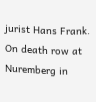jurist Hans Frank.  On death row at Nuremberg in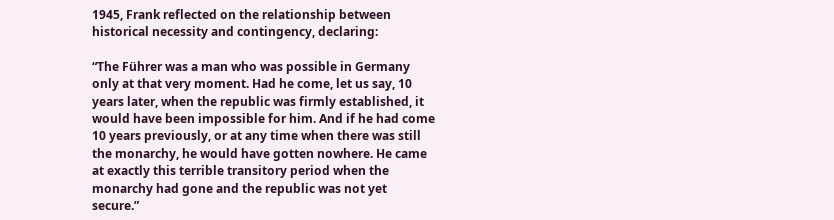1945, Frank reflected on the relationship between historical necessity and contingency, declaring:

“The Führer was a man who was possible in Germany only at that very moment. Had he come, let us say, 10 years later, when the republic was firmly established, it would have been impossible for him. And if he had come 10 years previously, or at any time when there was still the monarchy, he would have gotten nowhere. He came at exactly this terrible transitory period when the monarchy had gone and the republic was not yet secure.”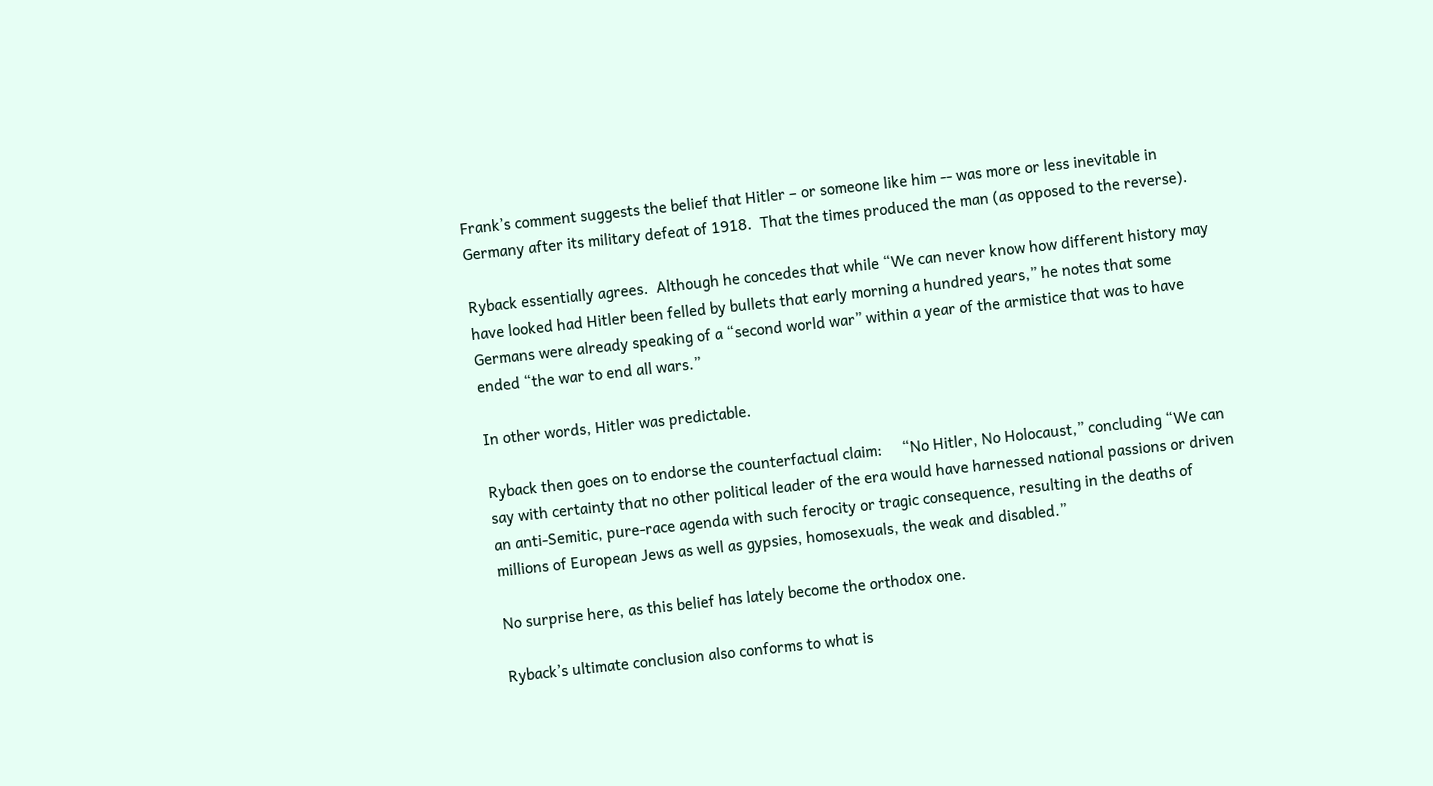Frank’s comment suggests the belief that Hitler – or someone like him -- was more or less inevitable in Germany after its military defeat of 1918.  That the times produced the man (as opposed to the reverse).

Ryback essentially agrees.  Although he concedes that while “We can never know how different history may have looked had Hitler been felled by bullets that early morning a hundred years,” he notes that some Germans were already speaking of a “second world war” within a year of the armistice that was to have ended “the war to end all wars.”

In other words, Hitler was predictable.

Ryback then goes on to endorse the counterfactual claim:     “No Hitler, No Holocaust,” concluding “We can say with certainty that no other political leader of the era would have harnessed national passions or driven an anti-Semitic, pure-race agenda with such ferocity or tragic consequence, resulting in the deaths of millions of European Jews as well as gypsies, homosexuals, the weak and disabled.”

No surprise here, as this belief has lately become the orthodox one.

Ryback’s ultimate conclusion also conforms to what is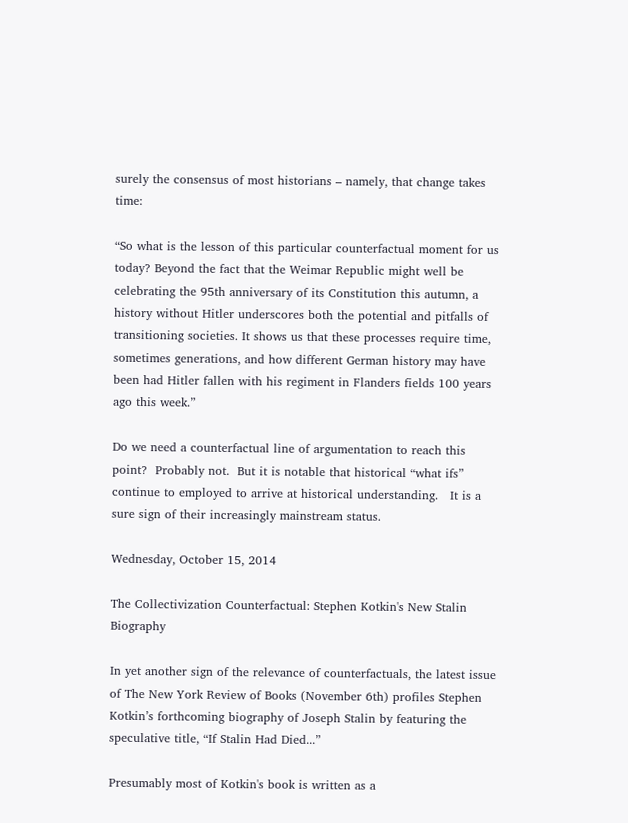surely the consensus of most historians – namely, that change takes time:

“So what is the lesson of this particular counterfactual moment for us today? Beyond the fact that the Weimar Republic might well be celebrating the 95th anniversary of its Constitution this autumn, a history without Hitler underscores both the potential and pitfalls of transitioning societies. It shows us that these processes require time, sometimes generations, and how different German history may have been had Hitler fallen with his regiment in Flanders fields 100 years ago this week.”

Do we need a counterfactual line of argumentation to reach this point?  Probably not.  But it is notable that historical “what ifs” continue to employed to arrive at historical understanding.   It is a sure sign of their increasingly mainstream status.

Wednesday, October 15, 2014

The Collectivization Counterfactual: Stephen Kotkin's New Stalin Biography

In yet another sign of the relevance of counterfactuals, the latest issue of The New York Review of Books (November 6th) profiles Stephen Kotkin’s forthcoming biography of Joseph Stalin by featuring the speculative title, “If Stalin Had Died...”

Presumably most of Kotkin's book is written as a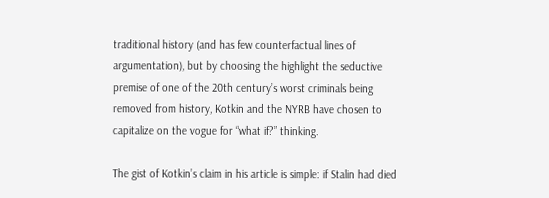traditional history (and has few counterfactual lines of argumentation), but by choosing the highlight the seductive premise of one of the 20th century’s worst criminals being removed from history, Kotkin and the NYRB have chosen to capitalize on the vogue for “what if?” thinking.

The gist of Kotkin’s claim in his article is simple: if Stalin had died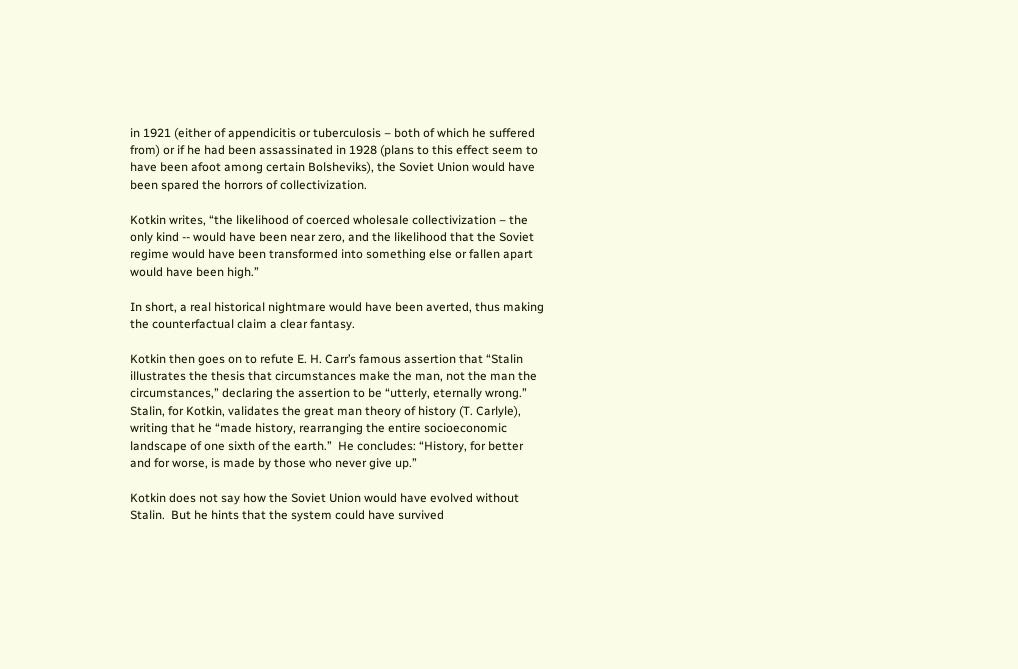in 1921 (either of appendicitis or tuberculosis – both of which he suffered from) or if he had been assassinated in 1928 (plans to this effect seem to have been afoot among certain Bolsheviks), the Soviet Union would have been spared the horrors of collectivization.

Kotkin writes, “the likelihood of coerced wholesale collectivization – the only kind -- would have been near zero, and the likelihood that the Soviet regime would have been transformed into something else or fallen apart would have been high.”

In short, a real historical nightmare would have been averted, thus making the counterfactual claim a clear fantasy.

Kotkin then goes on to refute E. H. Carr’s famous assertion that “Stalin illustrates the thesis that circumstances make the man, not the man the circumstances,” declaring the assertion to be “utterly, eternally wrong.”  Stalin, for Kotkin, validates the great man theory of history (T. Carlyle), writing that he “made history, rearranging the entire socioeconomic landscape of one sixth of the earth.”  He concludes: “History, for better and for worse, is made by those who never give up.”

Kotkin does not say how the Soviet Union would have evolved without Stalin.  But he hints that the system could have survived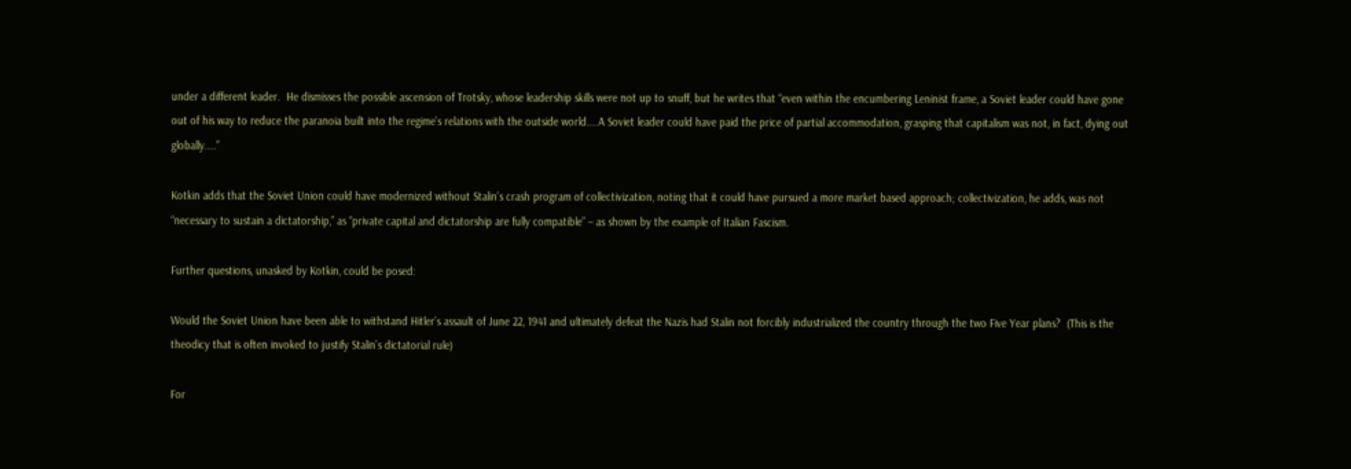under a different leader.  He dismisses the possible ascension of Trotsky, whose leadership skills were not up to snuff, but he writes that “even within the encumbering Leninist frame, a Soviet leader could have gone out of his way to reduce the paranoia built into the regime’s relations with the outside world....A Soviet leader could have paid the price of partial accommodation, grasping that capitalism was not, in fact, dying out globally....”

Kotkin adds that the Soviet Union could have modernized without Stalin’s crash program of collectivization, noting that it could have pursued a more market based approach; collectivization, he adds, was not “necessary to sustain a dictatorship,” as “private capital and dictatorship are fully compatible” – as shown by the example of Italian Fascism.

Further questions, unasked by Kotkin, could be posed:

Would the Soviet Union have been able to withstand Hitler’s assault of June 22, 1941 and ultimately defeat the Nazis had Stalin not forcibly industrialized the country through the two Five Year plans?  (This is the theodicy that is often invoked to justify Stalin’s dictatorial rule)

For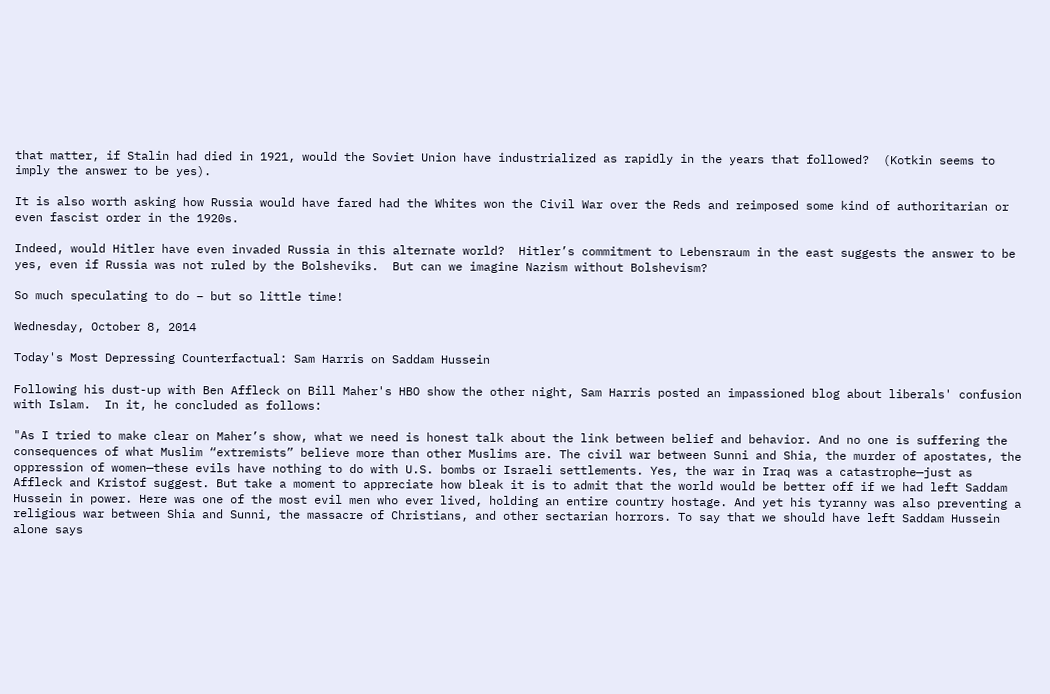that matter, if Stalin had died in 1921, would the Soviet Union have industrialized as rapidly in the years that followed?  (Kotkin seems to imply the answer to be yes).

It is also worth asking how Russia would have fared had the Whites won the Civil War over the Reds and reimposed some kind of authoritarian or even fascist order in the 1920s.

Indeed, would Hitler have even invaded Russia in this alternate world?  Hitler’s commitment to Lebensraum in the east suggests the answer to be yes, even if Russia was not ruled by the Bolsheviks.  But can we imagine Nazism without Bolshevism?

So much speculating to do – but so little time!

Wednesday, October 8, 2014

Today's Most Depressing Counterfactual: Sam Harris on Saddam Hussein

Following his dust-up with Ben Affleck on Bill Maher's HBO show the other night, Sam Harris posted an impassioned blog about liberals' confusion with Islam.  In it, he concluded as follows:

"As I tried to make clear on Maher’s show, what we need is honest talk about the link between belief and behavior. And no one is suffering the consequences of what Muslim “extremists” believe more than other Muslims are. The civil war between Sunni and Shia, the murder of apostates, the oppression of women—these evils have nothing to do with U.S. bombs or Israeli settlements. Yes, the war in Iraq was a catastrophe—just as Affleck and Kristof suggest. But take a moment to appreciate how bleak it is to admit that the world would be better off if we had left Saddam Hussein in power. Here was one of the most evil men who ever lived, holding an entire country hostage. And yet his tyranny was also preventing a religious war between Shia and Sunni, the massacre of Christians, and other sectarian horrors. To say that we should have left Saddam Hussein alone says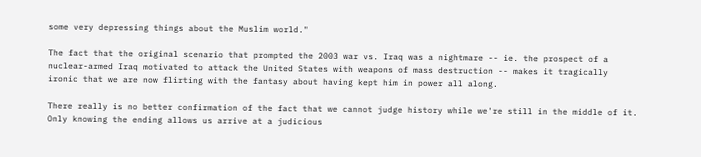some very depressing things about the Muslim world."

The fact that the original scenario that prompted the 2003 war vs. Iraq was a nightmare -- ie. the prospect of a nuclear-armed Iraq motivated to attack the United States with weapons of mass destruction -- makes it tragically ironic that we are now flirting with the fantasy about having kept him in power all along.

There really is no better confirmation of the fact that we cannot judge history while we're still in the middle of it.  Only knowing the ending allows us arrive at a judicious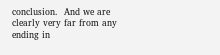conclusion.  And we are clearly very far from any ending in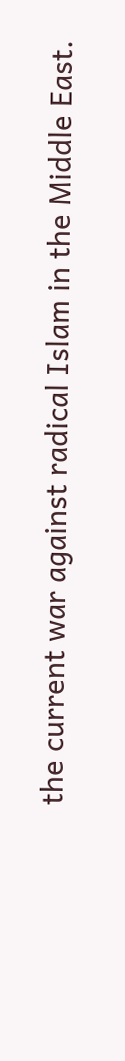the current war against radical Islam in the Middle East.